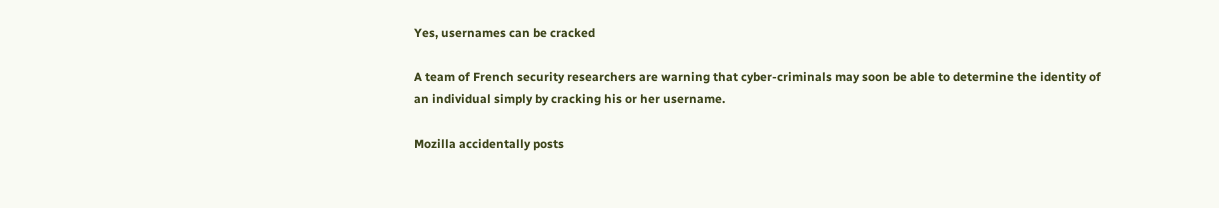Yes, usernames can be cracked

A team of French security researchers are warning that cyber-criminals may soon be able to determine the identity of an individual simply by cracking his or her username.

Mozilla accidentally posts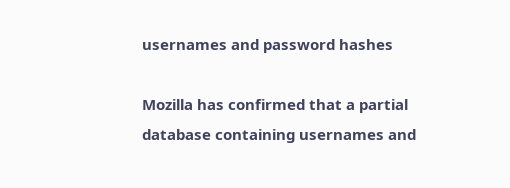usernames and password hashes

Mozilla has confirmed that a partial database containing usernames and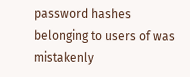password hashes belonging to users of was mistakenly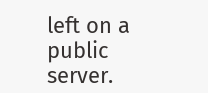left on a public server.